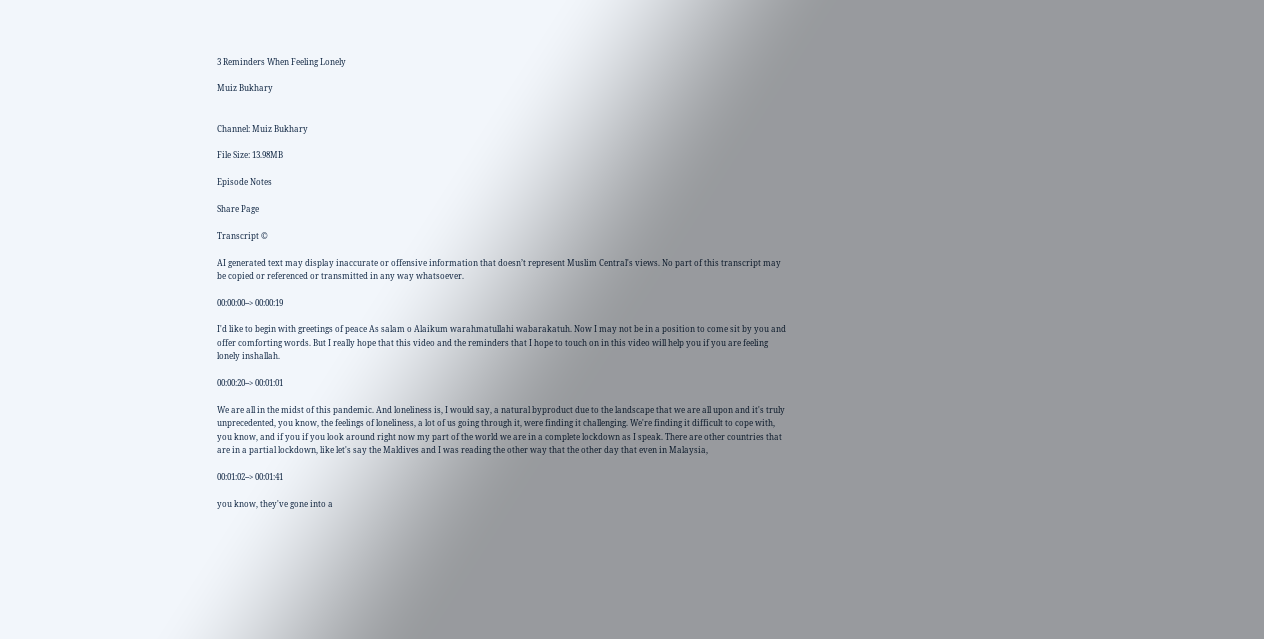3 Reminders When Feeling Lonely

Muiz Bukhary


Channel: Muiz Bukhary

File Size: 13.98MB

Episode Notes

Share Page

Transcript ©

AI generated text may display inaccurate or offensive information that doesn’t represent Muslim Central's views. No part of this transcript may be copied or referenced or transmitted in any way whatsoever.

00:00:00--> 00:00:19

I'd like to begin with greetings of peace As salam o Alaikum warahmatullahi wabarakatuh. Now I may not be in a position to come sit by you and offer comforting words. But I really hope that this video and the reminders that I hope to touch on in this video will help you if you are feeling lonely inshallah.

00:00:20--> 00:01:01

We are all in the midst of this pandemic. And loneliness is, I would say, a natural byproduct due to the landscape that we are all upon and it's truly unprecedented, you know, the feelings of loneliness, a lot of us going through it, were finding it challenging. We're finding it difficult to cope with, you know, and if you if you look around right now my part of the world we are in a complete lockdown as I speak. There are other countries that are in a partial lockdown, like let's say the Maldives and I was reading the other way that the other day that even in Malaysia,

00:01:02--> 00:01:41

you know, they've gone into a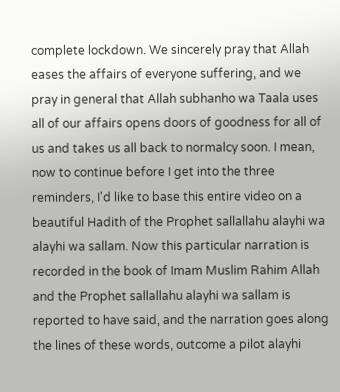complete lockdown. We sincerely pray that Allah eases the affairs of everyone suffering, and we pray in general that Allah subhanho wa Taala uses all of our affairs opens doors of goodness for all of us and takes us all back to normalcy soon. I mean, now to continue before I get into the three reminders, I'd like to base this entire video on a beautiful Hadith of the Prophet sallallahu alayhi wa alayhi wa sallam. Now this particular narration is recorded in the book of Imam Muslim Rahim Allah and the Prophet sallallahu alayhi wa sallam is reported to have said, and the narration goes along the lines of these words, outcome a pilot alayhi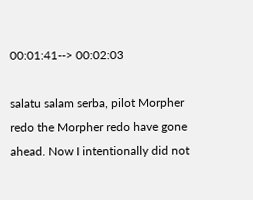00:01:41--> 00:02:03

salatu salam serba, pilot Morpher redo the Morpher redo have gone ahead. Now I intentionally did not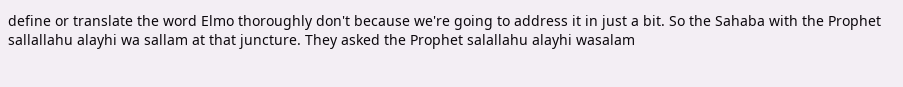define or translate the word Elmo thoroughly don't because we're going to address it in just a bit. So the Sahaba with the Prophet sallallahu alayhi wa sallam at that juncture. They asked the Prophet salallahu alayhi wasalam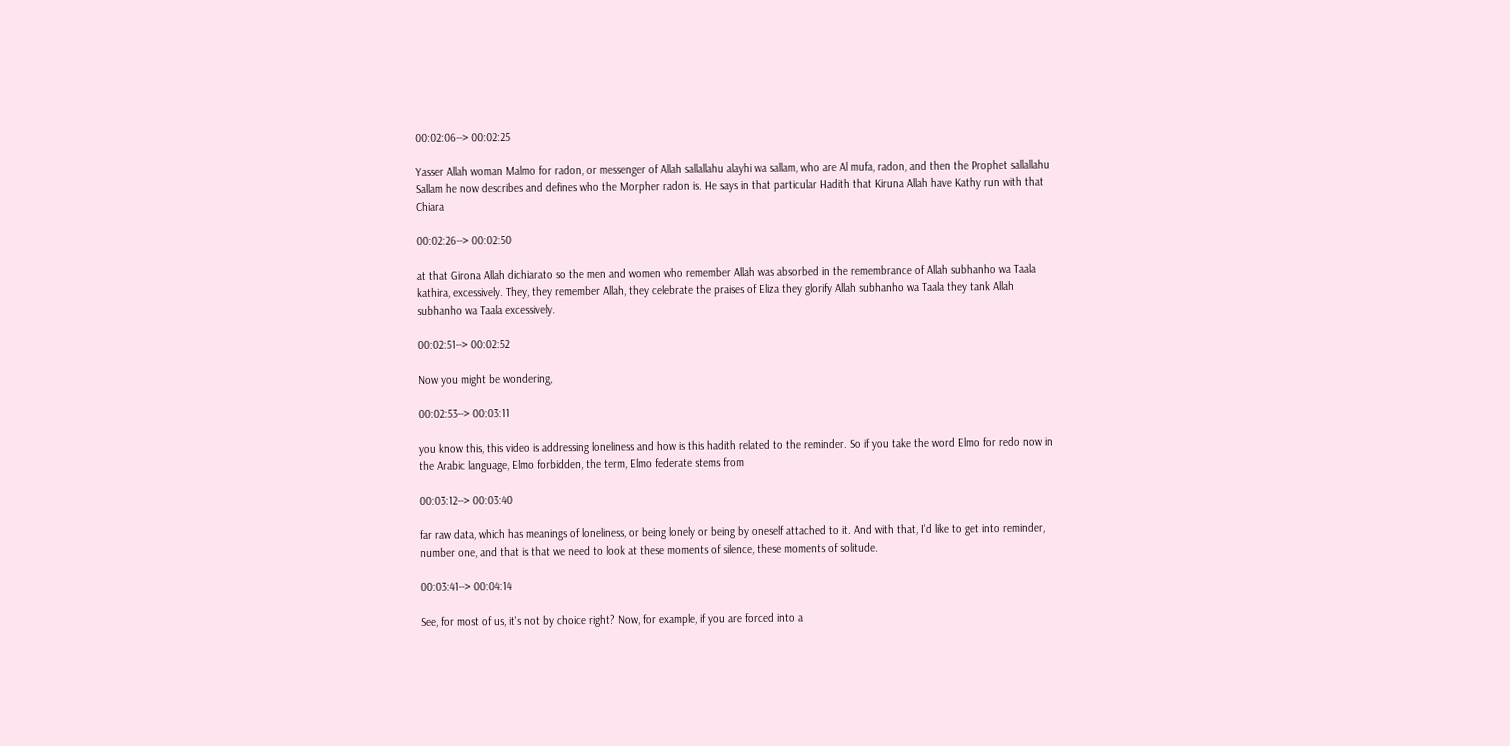00:02:06--> 00:02:25

Yasser Allah woman Malmo for radon, or messenger of Allah sallallahu alayhi wa sallam, who are Al mufa, radon, and then the Prophet sallallahu Sallam he now describes and defines who the Morpher radon is. He says in that particular Hadith that Kiruna Allah have Kathy run with that Chiara

00:02:26--> 00:02:50

at that Girona Allah dichiarato so the men and women who remember Allah was absorbed in the remembrance of Allah subhanho wa Taala kathira, excessively. They, they remember Allah, they celebrate the praises of Eliza they glorify Allah subhanho wa Taala they tank Allah subhanho wa Taala excessively.

00:02:51--> 00:02:52

Now you might be wondering,

00:02:53--> 00:03:11

you know this, this video is addressing loneliness and how is this hadith related to the reminder. So if you take the word Elmo for redo now in the Arabic language, Elmo forbidden, the term, Elmo federate stems from

00:03:12--> 00:03:40

far raw data, which has meanings of loneliness, or being lonely or being by oneself attached to it. And with that, I'd like to get into reminder, number one, and that is that we need to look at these moments of silence, these moments of solitude.

00:03:41--> 00:04:14

See, for most of us, it's not by choice right? Now, for example, if you are forced into a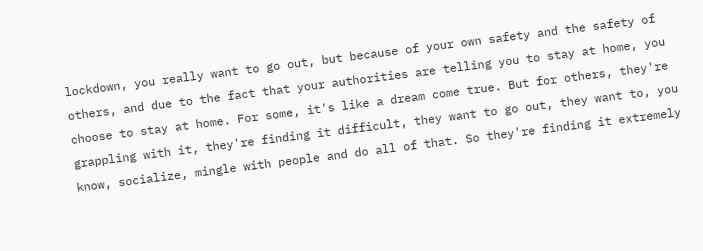lockdown, you really want to go out, but because of your own safety and the safety of others, and due to the fact that your authorities are telling you to stay at home, you choose to stay at home. For some, it's like a dream come true. But for others, they're grappling with it, they're finding it difficult, they want to go out, they want to, you know, socialize, mingle with people and do all of that. So they're finding it extremely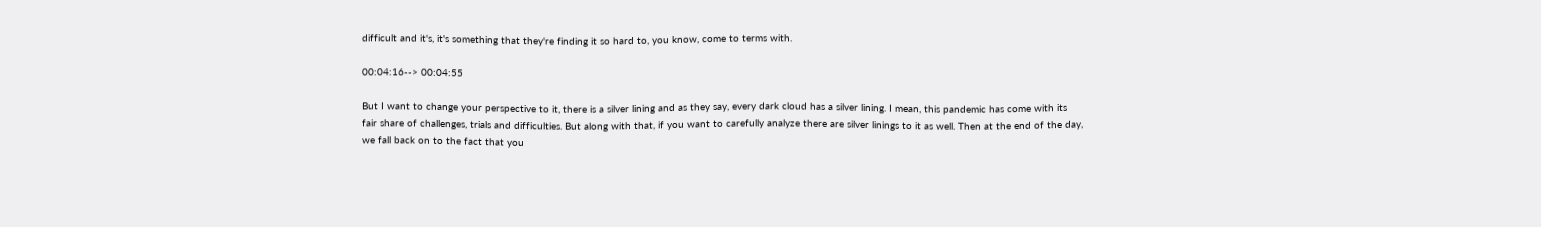difficult and it's, it's something that they're finding it so hard to, you know, come to terms with.

00:04:16--> 00:04:55

But I want to change your perspective to it, there is a silver lining and as they say, every dark cloud has a silver lining. I mean, this pandemic has come with its fair share of challenges, trials and difficulties. But along with that, if you want to carefully analyze there are silver linings to it as well. Then at the end of the day, we fall back on to the fact that you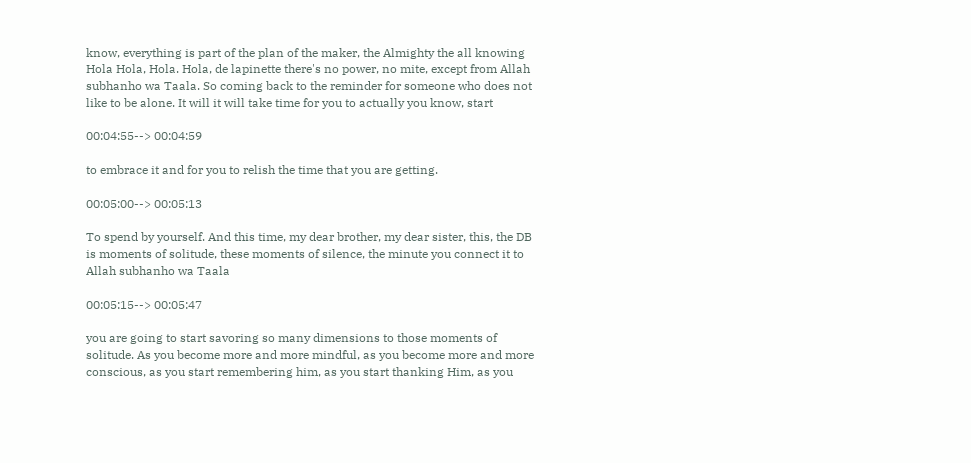know, everything is part of the plan of the maker, the Almighty the all knowing Hola Hola, Hola. Hola, de lapinette there's no power, no mite, except from Allah subhanho wa Taala. So coming back to the reminder for someone who does not like to be alone. It will it will take time for you to actually you know, start

00:04:55--> 00:04:59

to embrace it and for you to relish the time that you are getting.

00:05:00--> 00:05:13

To spend by yourself. And this time, my dear brother, my dear sister, this, the DB is moments of solitude, these moments of silence, the minute you connect it to Allah subhanho wa Taala

00:05:15--> 00:05:47

you are going to start savoring so many dimensions to those moments of solitude. As you become more and more mindful, as you become more and more conscious, as you start remembering him, as you start thanking Him, as you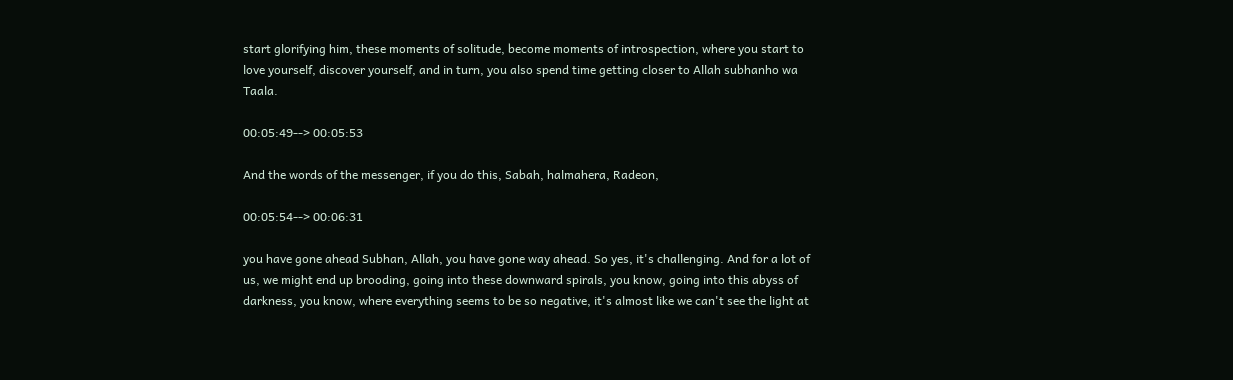start glorifying him, these moments of solitude, become moments of introspection, where you start to love yourself, discover yourself, and in turn, you also spend time getting closer to Allah subhanho wa Taala.

00:05:49--> 00:05:53

And the words of the messenger, if you do this, Sabah, halmahera, Radeon,

00:05:54--> 00:06:31

you have gone ahead Subhan, Allah, you have gone way ahead. So yes, it's challenging. And for a lot of us, we might end up brooding, going into these downward spirals, you know, going into this abyss of darkness, you know, where everything seems to be so negative, it's almost like we can't see the light at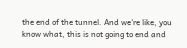the end of the tunnel. And we're like, you know what, this is not going to end and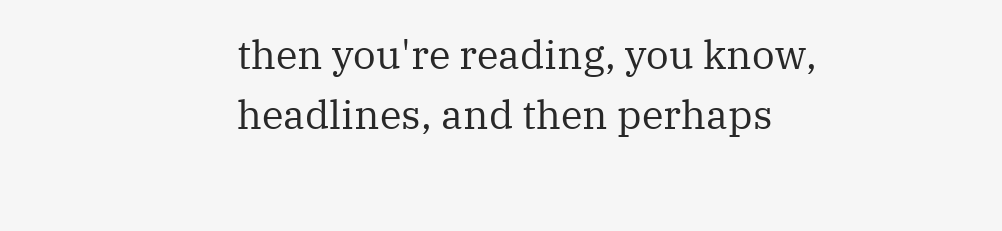then you're reading, you know, headlines, and then perhaps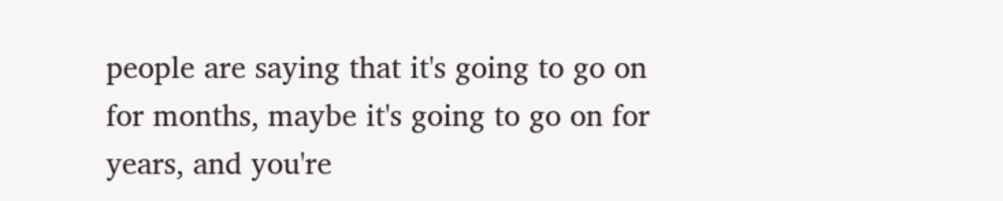people are saying that it's going to go on for months, maybe it's going to go on for years, and you're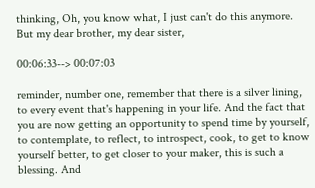thinking, Oh, you know what, I just can't do this anymore. But my dear brother, my dear sister,

00:06:33--> 00:07:03

reminder, number one, remember that there is a silver lining, to every event that's happening in your life. And the fact that you are now getting an opportunity to spend time by yourself, to contemplate, to reflect, to introspect, cook, to get to know yourself better, to get closer to your maker, this is such a blessing. And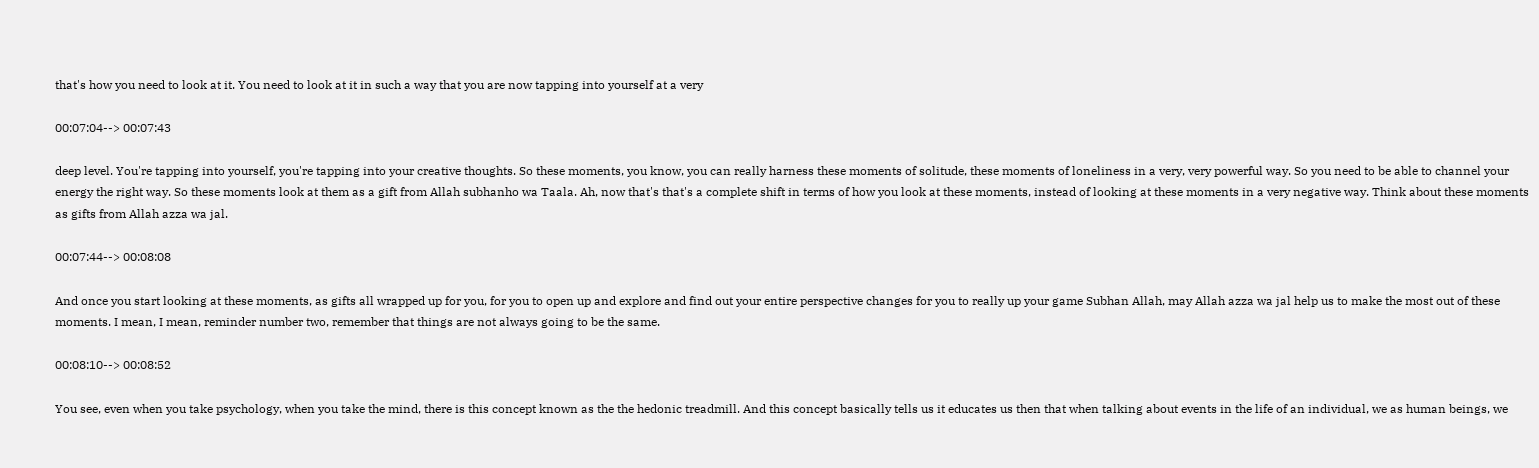that's how you need to look at it. You need to look at it in such a way that you are now tapping into yourself at a very

00:07:04--> 00:07:43

deep level. You're tapping into yourself, you're tapping into your creative thoughts. So these moments, you know, you can really harness these moments of solitude, these moments of loneliness in a very, very powerful way. So you need to be able to channel your energy the right way. So these moments look at them as a gift from Allah subhanho wa Taala. Ah, now that's that's a complete shift in terms of how you look at these moments, instead of looking at these moments in a very negative way. Think about these moments as gifts from Allah azza wa jal.

00:07:44--> 00:08:08

And once you start looking at these moments, as gifts all wrapped up for you, for you to open up and explore and find out your entire perspective changes for you to really up your game Subhan Allah, may Allah azza wa jal help us to make the most out of these moments. I mean, I mean, reminder number two, remember that things are not always going to be the same.

00:08:10--> 00:08:52

You see, even when you take psychology, when you take the mind, there is this concept known as the the hedonic treadmill. And this concept basically tells us it educates us then that when talking about events in the life of an individual, we as human beings, we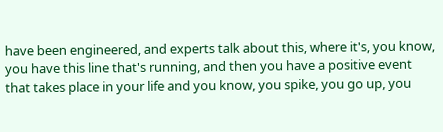have been engineered, and experts talk about this, where it's, you know, you have this line that's running, and then you have a positive event that takes place in your life and you know, you spike, you go up, you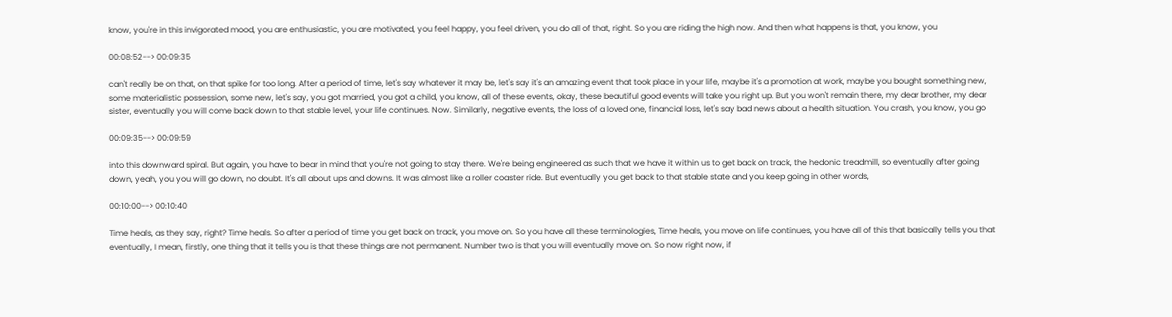know, you're in this invigorated mood, you are enthusiastic, you are motivated, you feel happy, you feel driven, you do all of that, right. So you are riding the high now. And then what happens is that, you know, you

00:08:52--> 00:09:35

can't really be on that, on that spike for too long. After a period of time, let's say whatever it may be, let's say it's an amazing event that took place in your life, maybe it's a promotion at work, maybe you bought something new, some materialistic possession, some new, let's say, you got married, you got a child, you know, all of these events, okay, these beautiful good events will take you right up. But you won't remain there, my dear brother, my dear sister, eventually you will come back down to that stable level, your life continues. Now. Similarly, negative events, the loss of a loved one, financial loss, let's say bad news about a health situation. You crash, you know, you go

00:09:35--> 00:09:59

into this downward spiral. But again, you have to bear in mind that you're not going to stay there. We're being engineered as such that we have it within us to get back on track, the hedonic treadmill, so eventually after going down, yeah, you you will go down, no doubt. It's all about ups and downs. It was almost like a roller coaster ride. But eventually you get back to that stable state and you keep going in other words,

00:10:00--> 00:10:40

Time heals, as they say, right? Time heals. So after a period of time you get back on track, you move on. So you have all these terminologies, Time heals, you move on life continues, you have all of this that basically tells you that eventually, I mean, firstly, one thing that it tells you is that these things are not permanent. Number two is that you will eventually move on. So now right now, if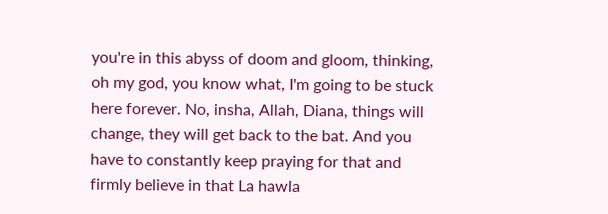you're in this abyss of doom and gloom, thinking, oh my god, you know what, I'm going to be stuck here forever. No, insha, Allah, Diana, things will change, they will get back to the bat. And you have to constantly keep praying for that and firmly believe in that La hawla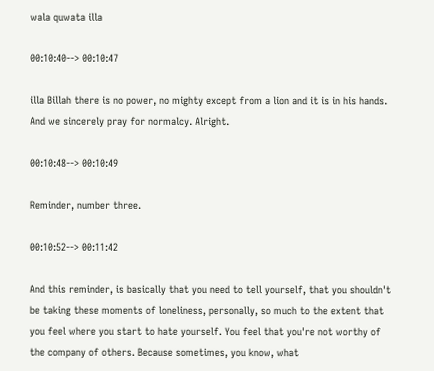wala quwata illa

00:10:40--> 00:10:47

illa Billah there is no power, no mighty except from a lion and it is in his hands. And we sincerely pray for normalcy. Alright.

00:10:48--> 00:10:49

Reminder, number three.

00:10:52--> 00:11:42

And this reminder, is basically that you need to tell yourself, that you shouldn't be taking these moments of loneliness, personally, so much to the extent that you feel where you start to hate yourself. You feel that you're not worthy of the company of others. Because sometimes, you know, what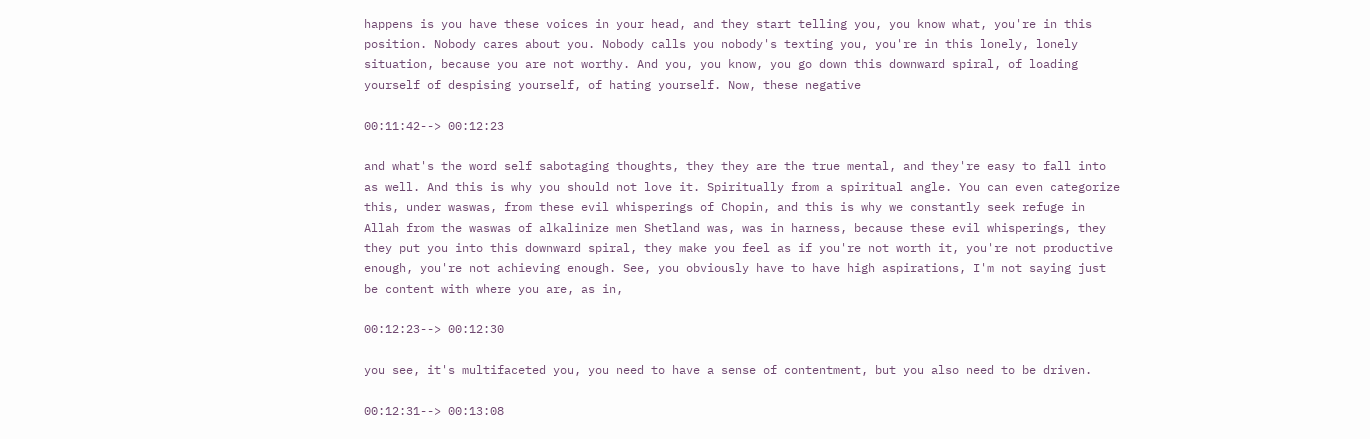happens is you have these voices in your head, and they start telling you, you know what, you're in this position. Nobody cares about you. Nobody calls you nobody's texting you, you're in this lonely, lonely situation, because you are not worthy. And you, you know, you go down this downward spiral, of loading yourself of despising yourself, of hating yourself. Now, these negative

00:11:42--> 00:12:23

and what's the word self sabotaging thoughts, they they are the true mental, and they're easy to fall into as well. And this is why you should not love it. Spiritually from a spiritual angle. You can even categorize this, under waswas, from these evil whisperings of Chopin, and this is why we constantly seek refuge in Allah from the waswas of alkalinize men Shetland was, was in harness, because these evil whisperings, they they put you into this downward spiral, they make you feel as if you're not worth it, you're not productive enough, you're not achieving enough. See, you obviously have to have high aspirations, I'm not saying just be content with where you are, as in,

00:12:23--> 00:12:30

you see, it's multifaceted you, you need to have a sense of contentment, but you also need to be driven.

00:12:31--> 00:13:08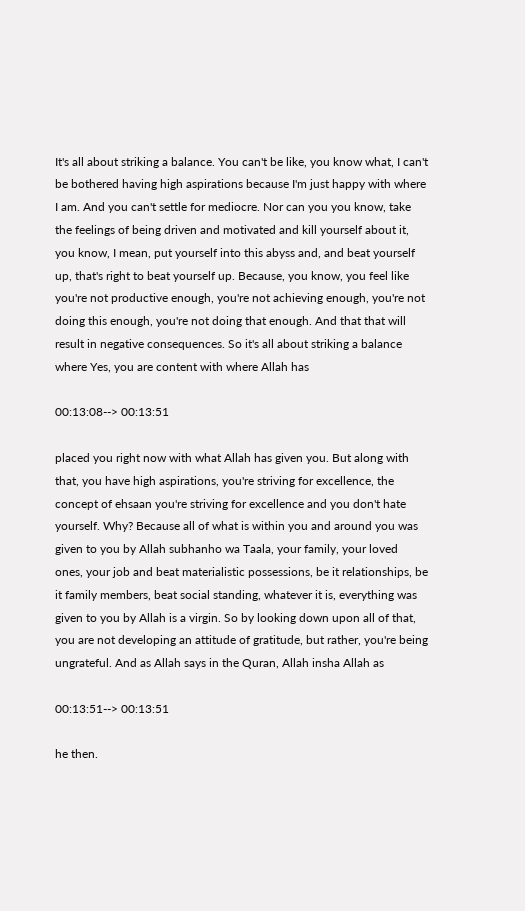It's all about striking a balance. You can't be like, you know what, I can't be bothered having high aspirations because I'm just happy with where I am. And you can't settle for mediocre. Nor can you you know, take the feelings of being driven and motivated and kill yourself about it, you know, I mean, put yourself into this abyss and, and beat yourself up, that's right to beat yourself up. Because, you know, you feel like you're not productive enough, you're not achieving enough, you're not doing this enough, you're not doing that enough. And that that will result in negative consequences. So it's all about striking a balance where Yes, you are content with where Allah has

00:13:08--> 00:13:51

placed you right now with what Allah has given you. But along with that, you have high aspirations, you're striving for excellence, the concept of ehsaan you're striving for excellence and you don't hate yourself. Why? Because all of what is within you and around you was given to you by Allah subhanho wa Taala, your family, your loved ones, your job and beat materialistic possessions, be it relationships, be it family members, beat social standing, whatever it is, everything was given to you by Allah is a virgin. So by looking down upon all of that, you are not developing an attitude of gratitude, but rather, you're being ungrateful. And as Allah says in the Quran, Allah insha Allah as

00:13:51--> 00:13:51

he then.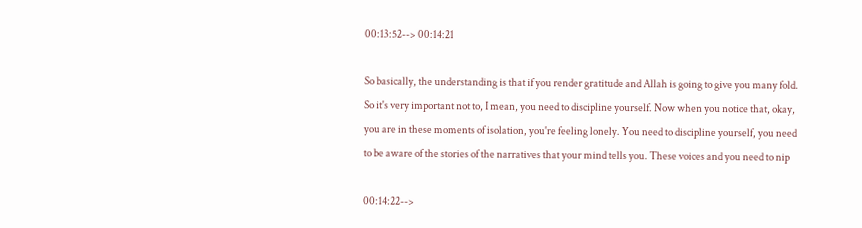00:13:52--> 00:14:21

So basically, the understanding is that if you render gratitude and Allah is going to give you many fold. So it's very important not to, I mean, you need to discipline yourself. Now when you notice that, okay, you are in these moments of isolation, you're feeling lonely. You need to discipline yourself, you need to be aware of the stories of the narratives that your mind tells you. These voices and you need to nip

00:14:22-->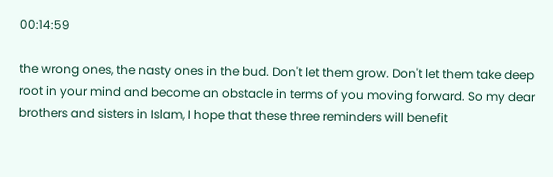00:14:59

the wrong ones, the nasty ones in the bud. Don't let them grow. Don't let them take deep root in your mind and become an obstacle in terms of you moving forward. So my dear brothers and sisters in Islam, I hope that these three reminders will benefit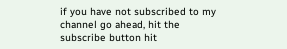if you have not subscribed to my channel go ahead, hit the subscribe button hit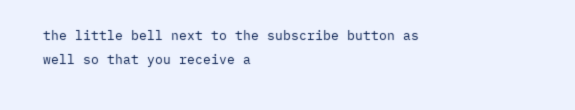the little bell next to the subscribe button as well so that you receive a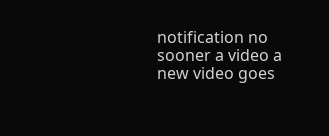notification no sooner a video a new video goes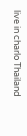live in charlo Thailand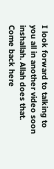I look forward to talking to you all in another video soon inshallah. Allah does that. Come back here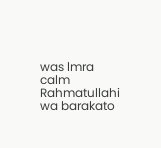was lmra calm Rahmatullahi wa barakato